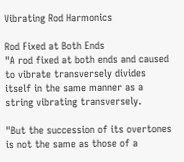Vibrating Rod Harmonics

Rod Fixed at Both Ends
"A rod fixed at both ends and caused to vibrate transversely divides itself in the same manner as a string vibrating transversely.

"But the succession of its overtones is not the same as those of a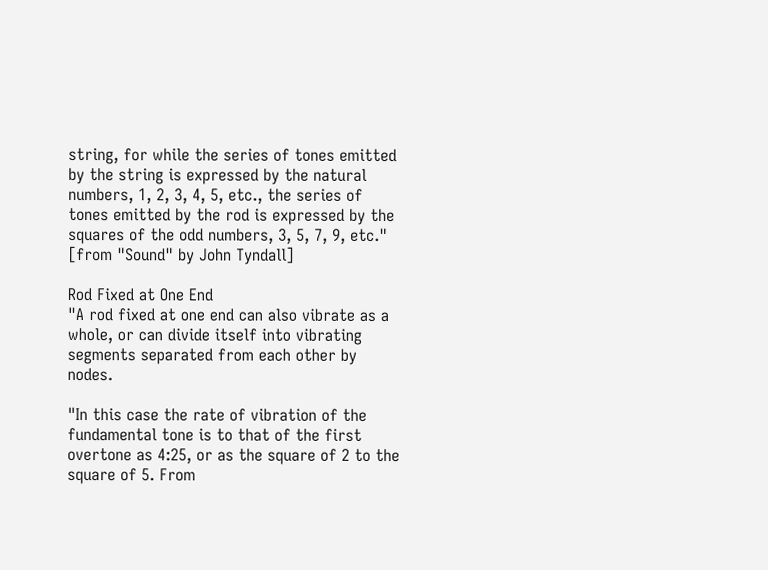string, for while the series of tones emitted by the string is expressed by the natural numbers, 1, 2, 3, 4, 5, etc., the series of tones emitted by the rod is expressed by the squares of the odd numbers, 3, 5, 7, 9, etc." [from "Sound" by John Tyndall]

Rod Fixed at One End
"A rod fixed at one end can also vibrate as a whole, or can divide itself into vibrating segments separated from each other by nodes.

"In this case the rate of vibration of the fundamental tone is to that of the first overtone as 4:25, or as the square of 2 to the square of 5. From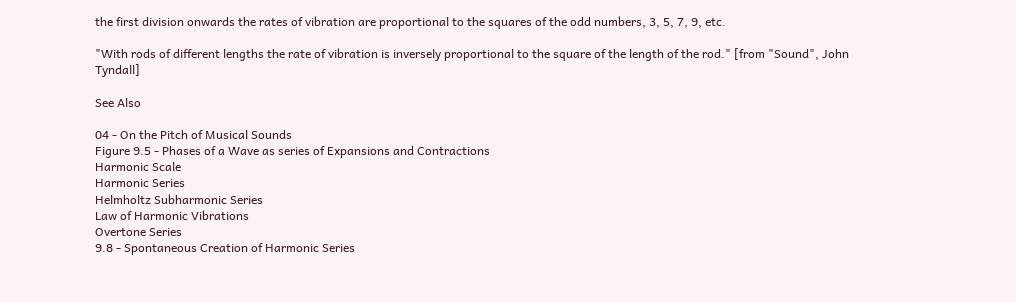the first division onwards the rates of vibration are proportional to the squares of the odd numbers, 3, 5, 7, 9, etc.

"With rods of different lengths the rate of vibration is inversely proportional to the square of the length of the rod." [from "Sound", John Tyndall]

See Also

04 - On the Pitch of Musical Sounds
Figure 9.5 - Phases of a Wave as series of Expansions and Contractions
Harmonic Scale
Harmonic Series
Helmholtz Subharmonic Series
Law of Harmonic Vibrations
Overtone Series
9.8 - Spontaneous Creation of Harmonic Series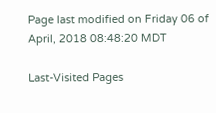Page last modified on Friday 06 of April, 2018 08:48:20 MDT

Last-Visited Pages